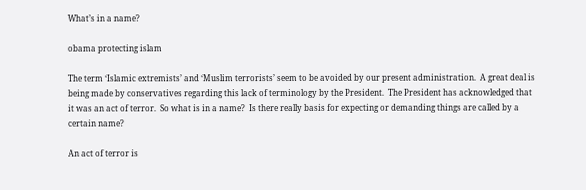What’s in a name?

obama protecting islam

The term ‘Islamic extremists’ and ‘Muslim terrorists’ seem to be avoided by our present administration.  A great deal is being made by conservatives regarding this lack of terminology by the President.  The President has acknowledged that it was an act of terror.  So what is in a name?  Is there really basis for expecting or demanding things are called by a certain name?

An act of terror is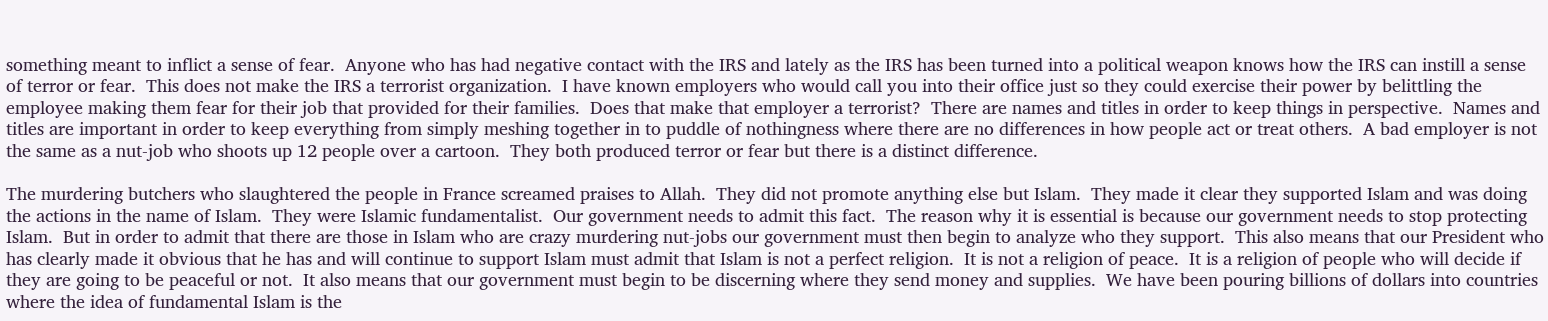something meant to inflict a sense of fear.  Anyone who has had negative contact with the IRS and lately as the IRS has been turned into a political weapon knows how the IRS can instill a sense of terror or fear.  This does not make the IRS a terrorist organization.  I have known employers who would call you into their office just so they could exercise their power by belittling the employee making them fear for their job that provided for their families.  Does that make that employer a terrorist?  There are names and titles in order to keep things in perspective.  Names and titles are important in order to keep everything from simply meshing together in to puddle of nothingness where there are no differences in how people act or treat others.  A bad employer is not the same as a nut-job who shoots up 12 people over a cartoon.  They both produced terror or fear but there is a distinct difference.

The murdering butchers who slaughtered the people in France screamed praises to Allah.  They did not promote anything else but Islam.  They made it clear they supported Islam and was doing the actions in the name of Islam.  They were Islamic fundamentalist.  Our government needs to admit this fact.  The reason why it is essential is because our government needs to stop protecting Islam.  But in order to admit that there are those in Islam who are crazy murdering nut-jobs our government must then begin to analyze who they support.  This also means that our President who has clearly made it obvious that he has and will continue to support Islam must admit that Islam is not a perfect religion.  It is not a religion of peace.  It is a religion of people who will decide if they are going to be peaceful or not.  It also means that our government must begin to be discerning where they send money and supplies.  We have been pouring billions of dollars into countries where the idea of fundamental Islam is the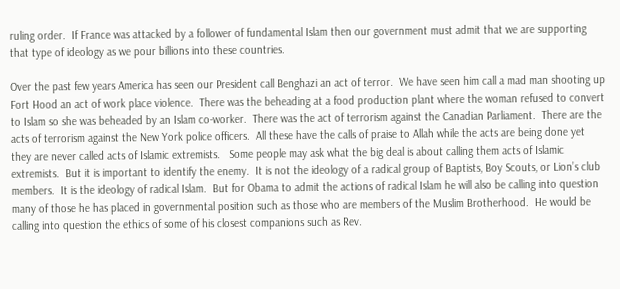ruling order.  If France was attacked by a follower of fundamental Islam then our government must admit that we are supporting that type of ideology as we pour billions into these countries.

Over the past few years America has seen our President call Benghazi an act of terror.  We have seen him call a mad man shooting up Fort Hood an act of work place violence.  There was the beheading at a food production plant where the woman refused to convert to Islam so she was beheaded by an Islam co-worker.  There was the act of terrorism against the Canadian Parliament.  There are the acts of terrorism against the New York police officers.  All these have the calls of praise to Allah while the acts are being done yet they are never called acts of Islamic extremists.   Some people may ask what the big deal is about calling them acts of Islamic extremists.  But it is important to identify the enemy.  It is not the ideology of a radical group of Baptists, Boy Scouts, or Lion’s club members.  It is the ideology of radical Islam.  But for Obama to admit the actions of radical Islam he will also be calling into question many of those he has placed in governmental position such as those who are members of the Muslim Brotherhood.  He would be calling into question the ethics of some of his closest companions such as Rev.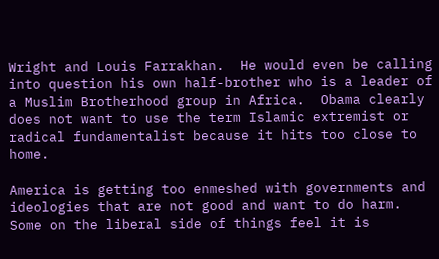Wright and Louis Farrakhan.  He would even be calling into question his own half-brother who is a leader of a Muslim Brotherhood group in Africa.  Obama clearly does not want to use the term Islamic extremist or radical fundamentalist because it hits too close to home.

America is getting too enmeshed with governments and ideologies that are not good and want to do harm.  Some on the liberal side of things feel it is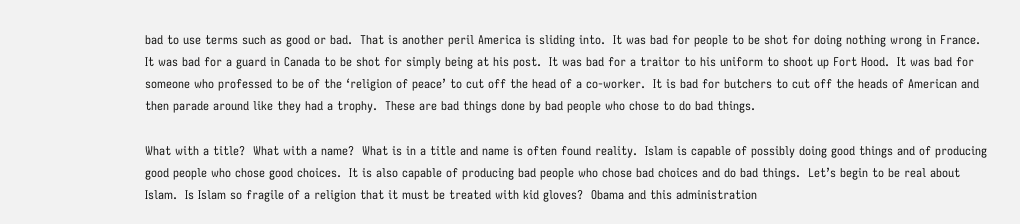bad to use terms such as good or bad.  That is another peril America is sliding into.  It was bad for people to be shot for doing nothing wrong in France.  It was bad for a guard in Canada to be shot for simply being at his post.  It was bad for a traitor to his uniform to shoot up Fort Hood.  It was bad for someone who professed to be of the ‘religion of peace’ to cut off the head of a co-worker.  It is bad for butchers to cut off the heads of American and then parade around like they had a trophy.  These are bad things done by bad people who chose to do bad things.

What with a title?  What with a name?  What is in a title and name is often found reality.  Islam is capable of possibly doing good things and of producing good people who chose good choices.  It is also capable of producing bad people who chose bad choices and do bad things.  Let’s begin to be real about Islam.  Is Islam so fragile of a religion that it must be treated with kid gloves?  Obama and this administration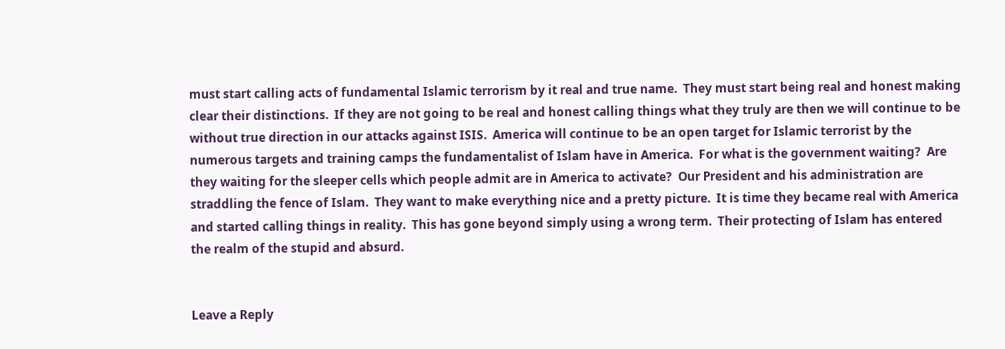must start calling acts of fundamental Islamic terrorism by it real and true name.  They must start being real and honest making clear their distinctions.  If they are not going to be real and honest calling things what they truly are then we will continue to be without true direction in our attacks against ISIS.  America will continue to be an open target for Islamic terrorist by the numerous targets and training camps the fundamentalist of Islam have in America.  For what is the government waiting?  Are they waiting for the sleeper cells which people admit are in America to activate?  Our President and his administration are straddling the fence of Islam.  They want to make everything nice and a pretty picture.  It is time they became real with America and started calling things in reality.  This has gone beyond simply using a wrong term.  Their protecting of Islam has entered the realm of the stupid and absurd.


Leave a Reply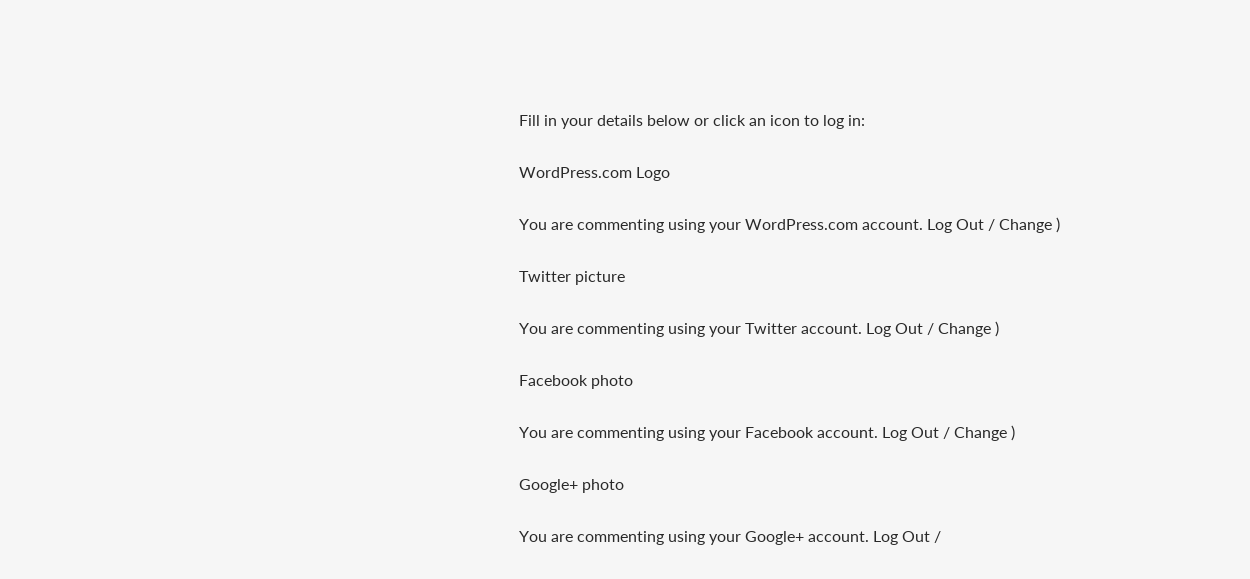Fill in your details below or click an icon to log in:

WordPress.com Logo

You are commenting using your WordPress.com account. Log Out / Change )

Twitter picture

You are commenting using your Twitter account. Log Out / Change )

Facebook photo

You are commenting using your Facebook account. Log Out / Change )

Google+ photo

You are commenting using your Google+ account. Log Out /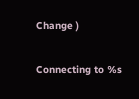Change )

Connecting to %s